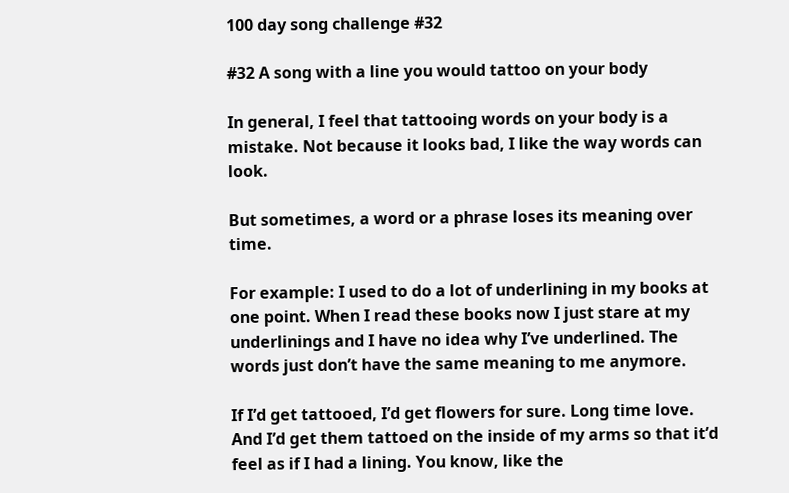100 day song challenge #32

#32 A song with a line you would tattoo on your body

In general, I feel that tattooing words on your body is a mistake. Not because it looks bad, I like the way words can look.

But sometimes, a word or a phrase loses its meaning over time.

For example: I used to do a lot of underlining in my books at one point. When I read these books now I just stare at my underlinings and I have no idea why I’ve underlined. The words just don’t have the same meaning to me anymore.

If I’d get tattooed, I’d get flowers for sure. Long time love. And I’d get them tattoed on the inside of my arms so that it’d feel as if I had a lining. You know, like the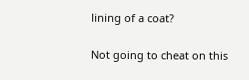lining of a coat?

Not going to cheat on this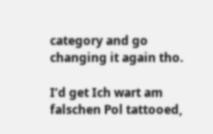category and go changing it again tho.

I’d get Ich wart am falschen Pol tattooed,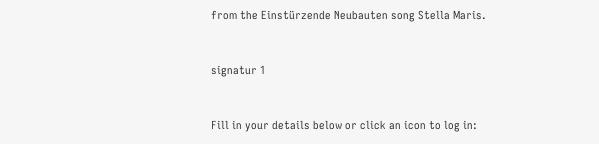from the Einstürzende Neubauten song Stella Maris.


signatur 1


Fill in your details below or click an icon to log in: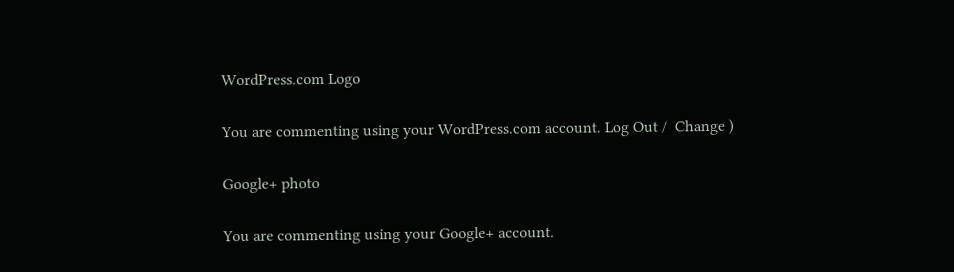WordPress.com Logo

You are commenting using your WordPress.com account. Log Out /  Change )

Google+ photo

You are commenting using your Google+ account.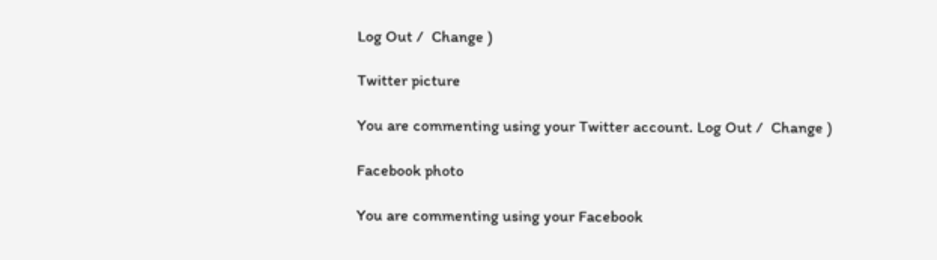Log Out /  Change )

Twitter picture

You are commenting using your Twitter account. Log Out /  Change )

Facebook photo

You are commenting using your Facebook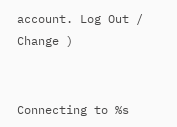account. Log Out /  Change )


Connecting to %s